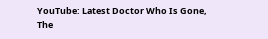YouTube: Latest Doctor Who Is Gone, The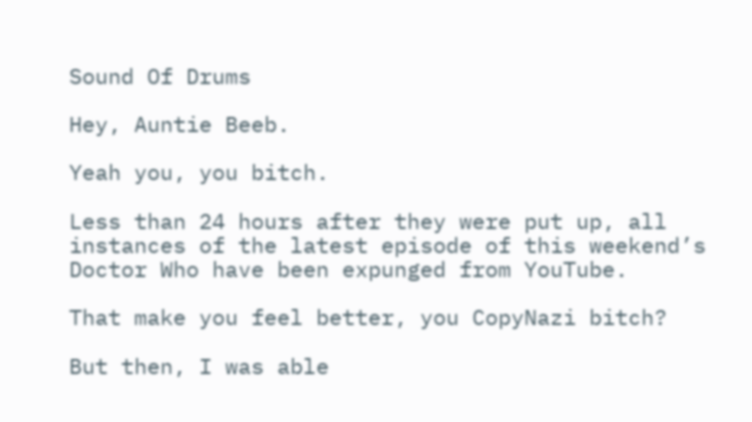Sound Of Drums

Hey, Auntie Beeb.

Yeah you, you bitch.

Less than 24 hours after they were put up, all instances of the latest episode of this weekend’s Doctor Who have been expunged from YouTube.

That make you feel better, you CopyNazi bitch?

But then, I was able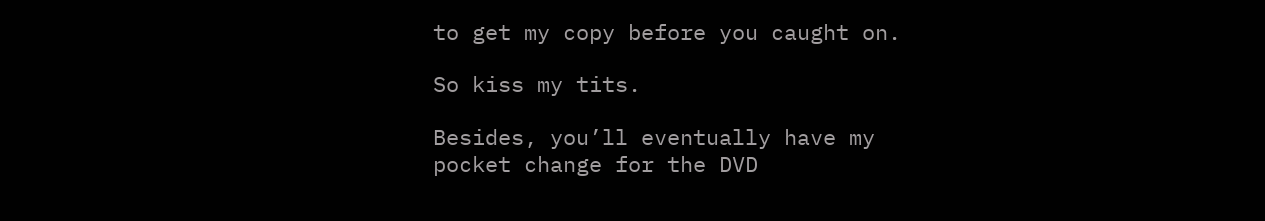to get my copy before you caught on.

So kiss my tits.

Besides, you’ll eventually have my pocket change for the DVD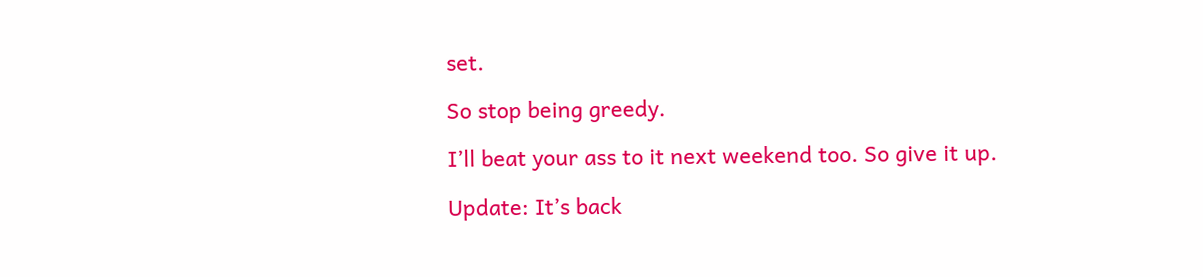set.

So stop being greedy.

I’ll beat your ass to it next weekend too. So give it up.

Update: It’s back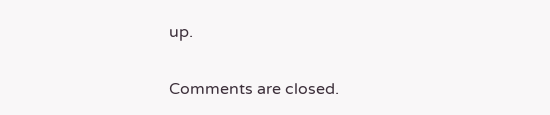up.

Comments are closed.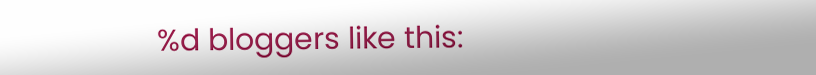%d bloggers like this: